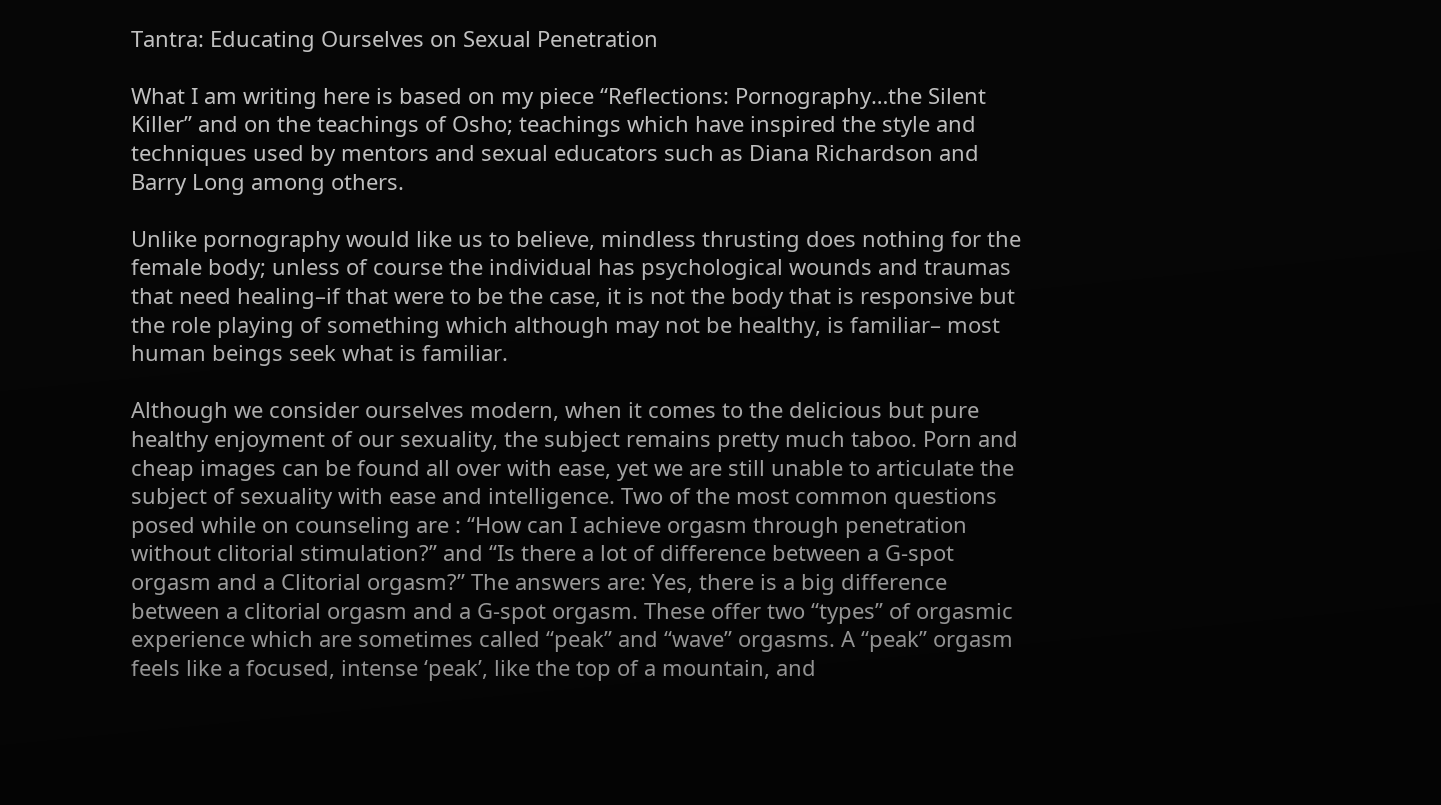Tantra: Educating Ourselves on Sexual Penetration

What I am writing here is based on my piece “Reflections: Pornography…the Silent Killer” and on the teachings of Osho; teachings which have inspired the style and techniques used by mentors and sexual educators such as Diana Richardson and Barry Long among others.

Unlike pornography would like us to believe, mindless thrusting does nothing for the female body; unless of course the individual has psychological wounds and traumas that need healing–if that were to be the case, it is not the body that is responsive but the role playing of something which although may not be healthy, is familiar– most human beings seek what is familiar.

Although we consider ourselves modern, when it comes to the delicious but pure healthy enjoyment of our sexuality, the subject remains pretty much taboo. Porn and cheap images can be found all over with ease, yet we are still unable to articulate the subject of sexuality with ease and intelligence. Two of the most common questions posed while on counseling are : “How can I achieve orgasm through penetration without clitorial stimulation?” and “Is there a lot of difference between a G-spot orgasm and a Clitorial orgasm?” The answers are: Yes, there is a big difference between a clitorial orgasm and a G-spot orgasm. These offer two “types” of orgasmic experience which are sometimes called “peak” and “wave” orgasms. A “peak” orgasm feels like a focused, intense ‘peak’, like the top of a mountain, and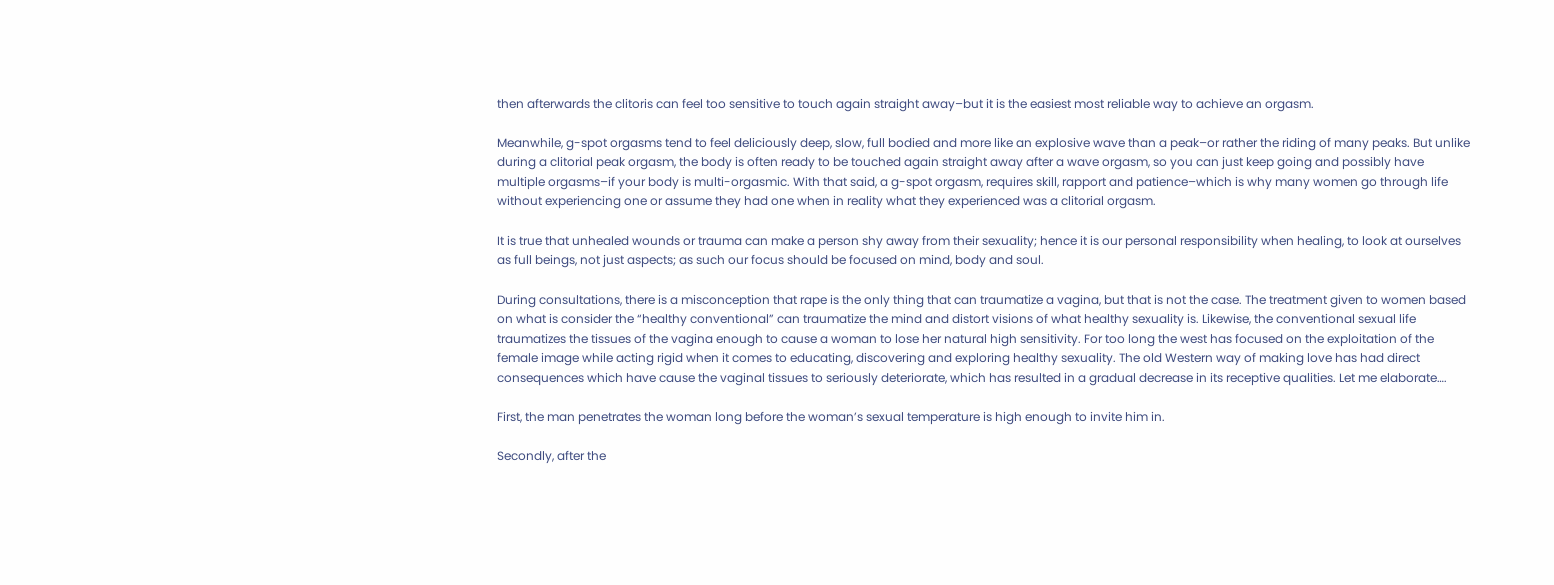then afterwards the clitoris can feel too sensitive to touch again straight away–but it is the easiest most reliable way to achieve an orgasm.

Meanwhile, g-spot orgasms tend to feel deliciously deep, slow, full bodied and more like an explosive wave than a peak–or rather the riding of many peaks. But unlike during a clitorial peak orgasm, the body is often ready to be touched again straight away after a wave orgasm, so you can just keep going and possibly have multiple orgasms–if your body is multi-orgasmic. With that said, a g-spot orgasm, requires skill, rapport and patience–which is why many women go through life without experiencing one or assume they had one when in reality what they experienced was a clitorial orgasm.

It is true that unhealed wounds or trauma can make a person shy away from their sexuality; hence it is our personal responsibility when healing, to look at ourselves as full beings, not just aspects; as such our focus should be focused on mind, body and soul.

During consultations, there is a misconception that rape is the only thing that can traumatize a vagina, but that is not the case. The treatment given to women based on what is consider the “healthy conventional” can traumatize the mind and distort visions of what healthy sexuality is. Likewise, the conventional sexual life traumatizes the tissues of the vagina enough to cause a woman to lose her natural high sensitivity. For too long the west has focused on the exploitation of the female image while acting rigid when it comes to educating, discovering and exploring healthy sexuality. The old Western way of making love has had direct consequences which have cause the vaginal tissues to seriously deteriorate, which has resulted in a gradual decrease in its receptive qualities. Let me elaborate….

First, the man penetrates the woman long before the woman’s sexual temperature is high enough to invite him in.

Secondly, after the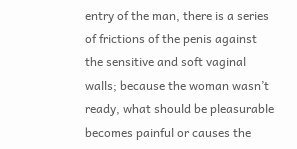entry of the man, there is a series of frictions of the penis against the sensitive and soft vaginal walls; because the woman wasn’t ready, what should be pleasurable becomes painful or causes the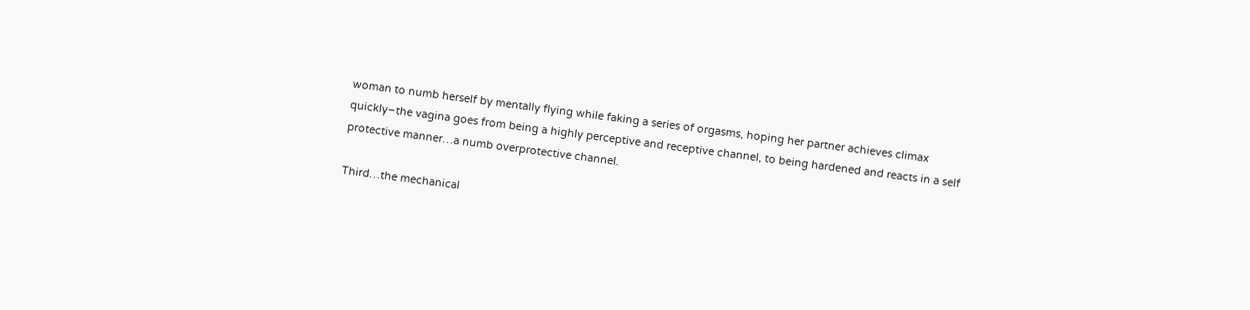woman to numb herself by mentally flying while faking a series of orgasms, hoping her partner achieves climax quickly–the vagina goes from being a highly perceptive and receptive channel, to being hardened and reacts in a self protective manner…a numb overprotective channel.

Third…the mechanical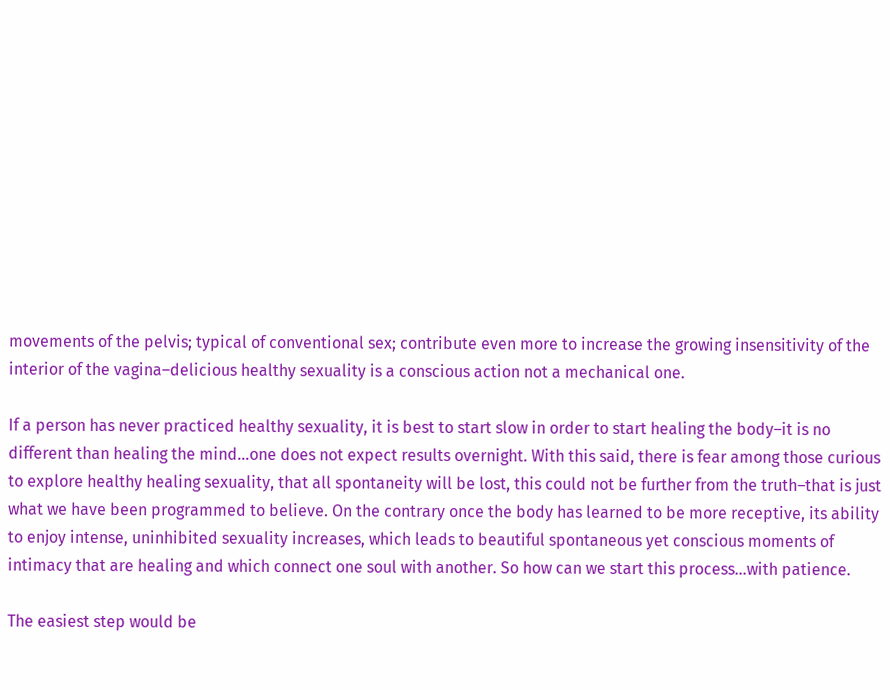movements of the pelvis; typical of conventional sex; contribute even more to increase the growing insensitivity of the interior of the vagina–delicious healthy sexuality is a conscious action not a mechanical one.

If a person has never practiced healthy sexuality, it is best to start slow in order to start healing the body–it is no different than healing the mind…one does not expect results overnight. With this said, there is fear among those curious to explore healthy healing sexuality, that all spontaneity will be lost, this could not be further from the truth–that is just what we have been programmed to believe. On the contrary once the body has learned to be more receptive, its ability to enjoy intense, uninhibited sexuality increases, which leads to beautiful spontaneous yet conscious moments of intimacy that are healing and which connect one soul with another. So how can we start this process…with patience.

The easiest step would be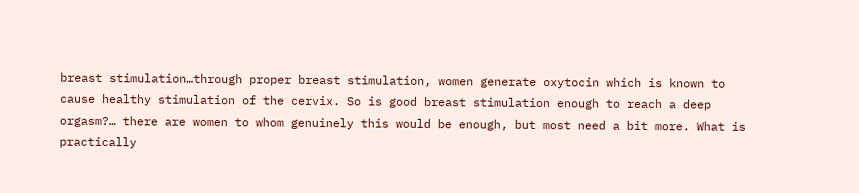breast stimulation…through proper breast stimulation, women generate oxytocin which is known to cause healthy stimulation of the cervix. So is good breast stimulation enough to reach a deep orgasm?… there are women to whom genuinely this would be enough, but most need a bit more. What is practically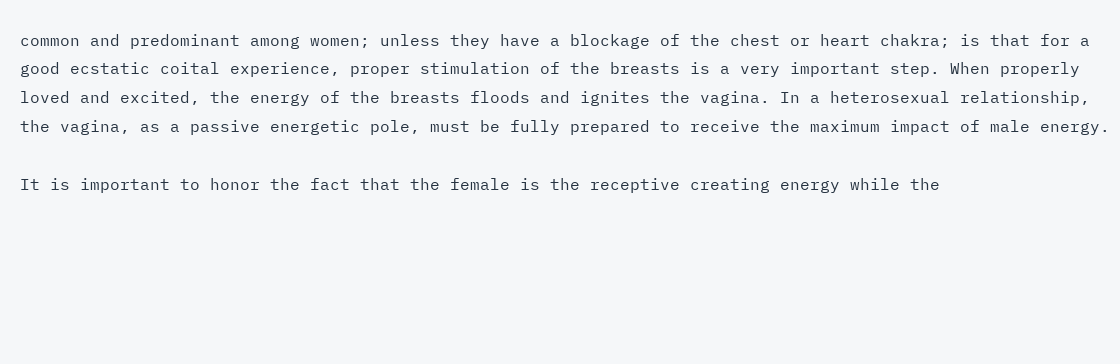common and predominant among women; unless they have a blockage of the chest or heart chakra; is that for a good ecstatic coital experience, proper stimulation of the breasts is a very important step. When properly loved and excited, the energy of the breasts floods and ignites the vagina. In a heterosexual relationship, the vagina, as a passive energetic pole, must be fully prepared to receive the maximum impact of male energy.

It is important to honor the fact that the female is the receptive creating energy while the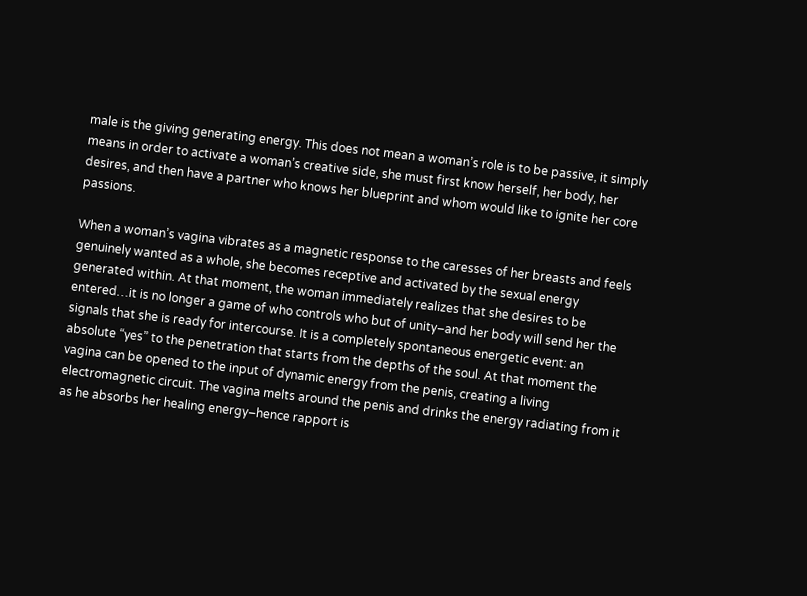male is the giving generating energy. This does not mean a woman’s role is to be passive, it simply means in order to activate a woman’s creative side, she must first know herself, her body, her desires, and then have a partner who knows her blueprint and whom would like to ignite her core passions.

When a woman’s vagina vibrates as a magnetic response to the caresses of her breasts and feels genuinely wanted as a whole, she becomes receptive and activated by the sexual energy generated within. At that moment, the woman immediately realizes that she desires to be entered…it is no longer a game of who controls who but of unity–and her body will send her the signals that she is ready for intercourse. It is a completely spontaneous energetic event: an absolute “yes” to the penetration that starts from the depths of the soul. At that moment the vagina can be opened to the input of dynamic energy from the penis, creating a living electromagnetic circuit. The vagina melts around the penis and drinks the energy radiating from it as he absorbs her healing energy–hence rapport is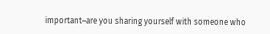important–are you sharing yourself with someone who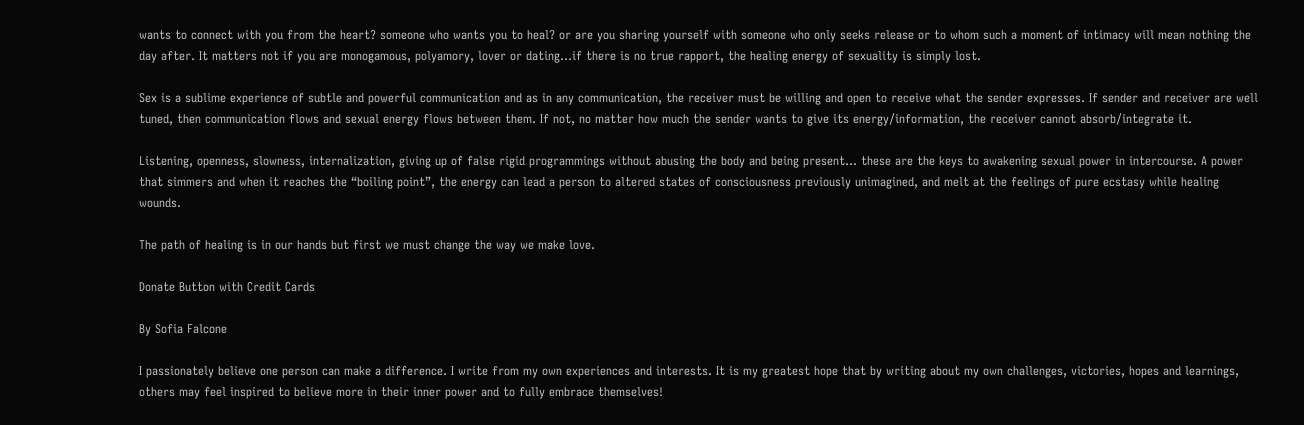wants to connect with you from the heart? someone who wants you to heal? or are you sharing yourself with someone who only seeks release or to whom such a moment of intimacy will mean nothing the day after. It matters not if you are monogamous, polyamory, lover or dating…if there is no true rapport, the healing energy of sexuality is simply lost.

Sex is a sublime experience of subtle and powerful communication and as in any communication, the receiver must be willing and open to receive what the sender expresses. If sender and receiver are well tuned, then communication flows and sexual energy flows between them. If not, no matter how much the sender wants to give its energy/information, the receiver cannot absorb/integrate it.

Listening, openness, slowness, internalization, giving up of false rigid programmings without abusing the body and being present… these are the keys to awakening sexual power in intercourse. A power that simmers and when it reaches the “boiling point”, the energy can lead a person to altered states of consciousness previously unimagined, and melt at the feelings of pure ecstasy while healing wounds.

The path of healing is in our hands but first we must change the way we make love.

Donate Button with Credit Cards

By Sofia Falcone

I passionately believe one person can make a difference. I write from my own experiences and interests. It is my greatest hope that by writing about my own challenges, victories, hopes and learnings, others may feel inspired to believe more in their inner power and to fully embrace themselves!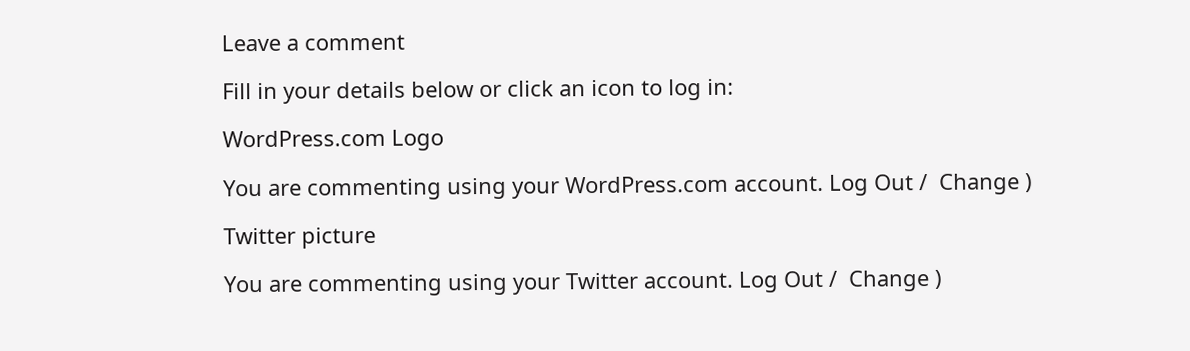Leave a comment

Fill in your details below or click an icon to log in:

WordPress.com Logo

You are commenting using your WordPress.com account. Log Out /  Change )

Twitter picture

You are commenting using your Twitter account. Log Out /  Change )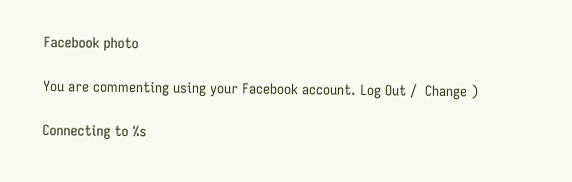Facebook photo

You are commenting using your Facebook account. Log Out /  Change )

Connecting to %s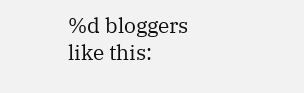%d bloggers like this: